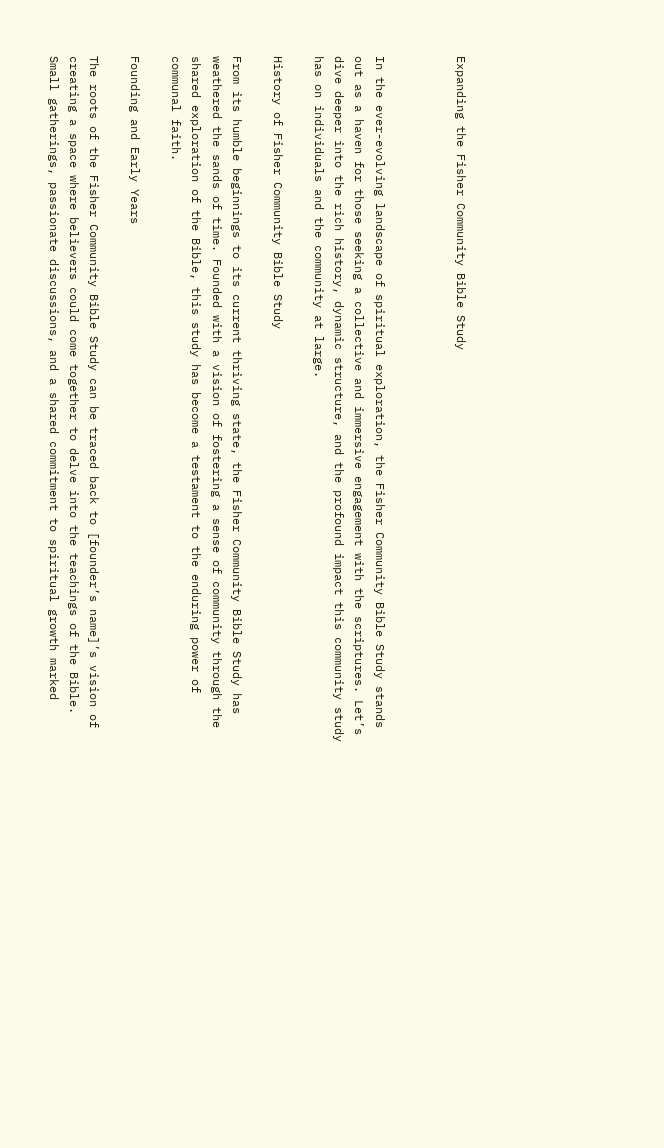Expanding the Fisher Community Bible Study



In the ever-evolving landscape of spiritual exploration, the Fisher Community Bible Study stands out as a haven for those seeking a collective and immersive engagement with the scriptures. Let’s dive deeper into the rich history, dynamic structure, and the profound impact this community study has on individuals and the community at large.

History of Fisher Community Bible Study

From its humble beginnings to its current thriving state, the Fisher Community Bible Study has weathered the sands of time. Founded with a vision of fostering a sense of community through the shared exploration of the Bible, this study has become a testament to the enduring power of communal faith.

Founding and Early Years

The roots of the Fisher Community Bible Study can be traced back to [founder’s name]’s vision of creating a space where believers could come together to delve into the teachings of the Bible. Small gatherings, passionate discussions, and a shared commitment to spiritual growth marked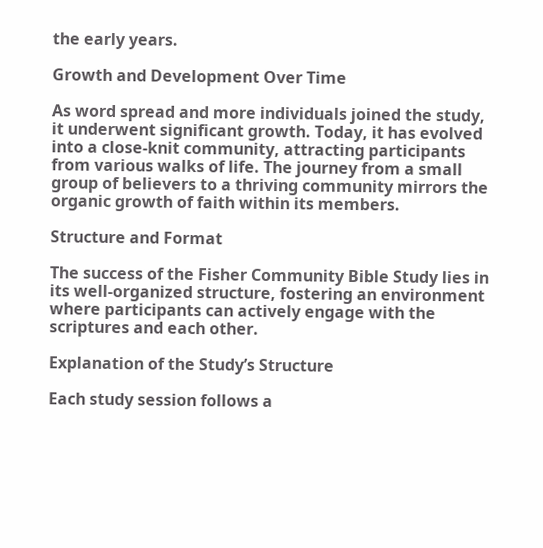the early years.

Growth and Development Over Time

As word spread and more individuals joined the study, it underwent significant growth. Today, it has evolved into a close-knit community, attracting participants from various walks of life. The journey from a small group of believers to a thriving community mirrors the organic growth of faith within its members.

Structure and Format

The success of the Fisher Community Bible Study lies in its well-organized structure, fostering an environment where participants can actively engage with the scriptures and each other.

Explanation of the Study’s Structure

Each study session follows a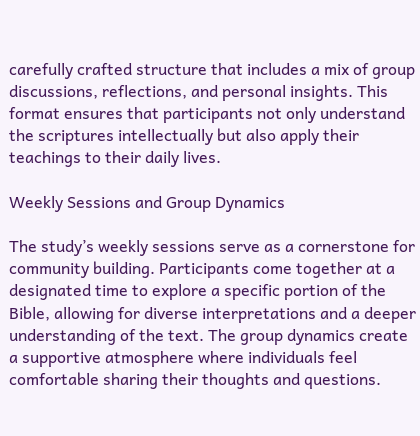carefully crafted structure that includes a mix of group discussions, reflections, and personal insights. This format ensures that participants not only understand the scriptures intellectually but also apply their teachings to their daily lives.

Weekly Sessions and Group Dynamics

The study’s weekly sessions serve as a cornerstone for community building. Participants come together at a designated time to explore a specific portion of the Bible, allowing for diverse interpretations and a deeper understanding of the text. The group dynamics create a supportive atmosphere where individuals feel comfortable sharing their thoughts and questions.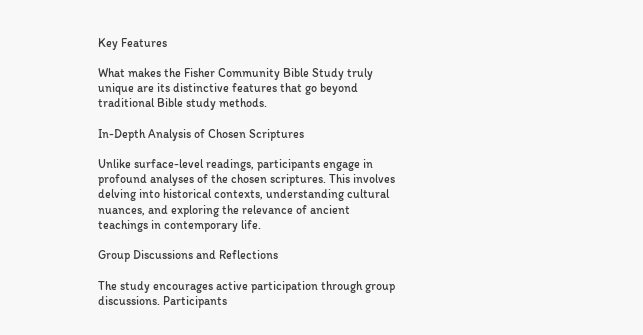Key Features

What makes the Fisher Community Bible Study truly unique are its distinctive features that go beyond traditional Bible study methods.

In-Depth Analysis of Chosen Scriptures

Unlike surface-level readings, participants engage in profound analyses of the chosen scriptures. This involves delving into historical contexts, understanding cultural nuances, and exploring the relevance of ancient teachings in contemporary life.

Group Discussions and Reflections

The study encourages active participation through group discussions. Participants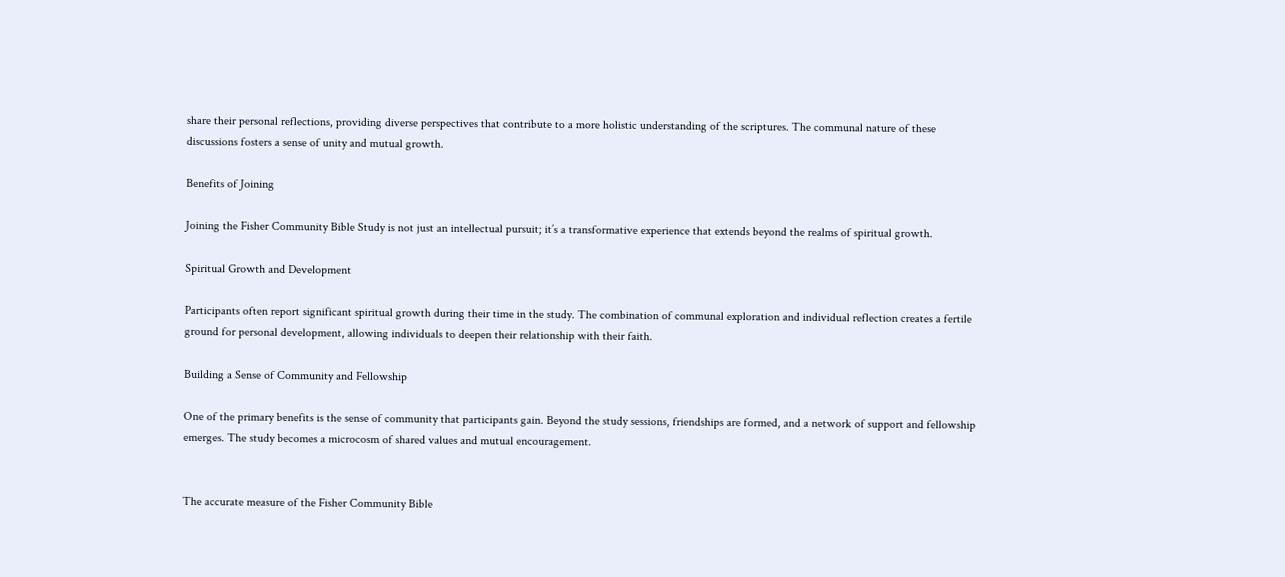share their personal reflections, providing diverse perspectives that contribute to a more holistic understanding of the scriptures. The communal nature of these discussions fosters a sense of unity and mutual growth.

Benefits of Joining

Joining the Fisher Community Bible Study is not just an intellectual pursuit; it’s a transformative experience that extends beyond the realms of spiritual growth.

Spiritual Growth and Development

Participants often report significant spiritual growth during their time in the study. The combination of communal exploration and individual reflection creates a fertile ground for personal development, allowing individuals to deepen their relationship with their faith.

Building a Sense of Community and Fellowship

One of the primary benefits is the sense of community that participants gain. Beyond the study sessions, friendships are formed, and a network of support and fellowship emerges. The study becomes a microcosm of shared values and mutual encouragement.


The accurate measure of the Fisher Community Bible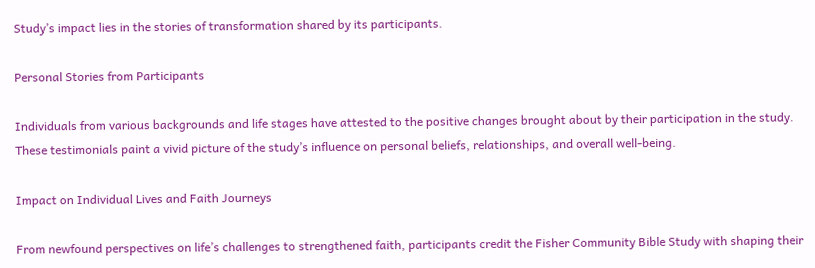Study’s impact lies in the stories of transformation shared by its participants.

Personal Stories from Participants

Individuals from various backgrounds and life stages have attested to the positive changes brought about by their participation in the study. These testimonials paint a vivid picture of the study’s influence on personal beliefs, relationships, and overall well-being.

Impact on Individual Lives and Faith Journeys

From newfound perspectives on life’s challenges to strengthened faith, participants credit the Fisher Community Bible Study with shaping their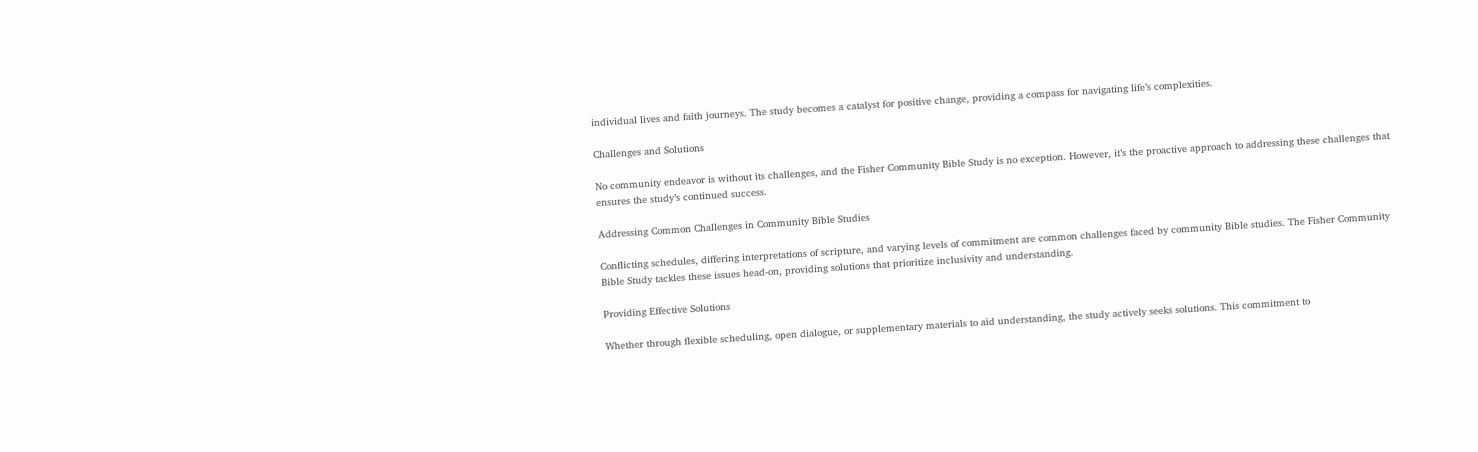individual lives and faith journeys. The study becomes a catalyst for positive change, providing a compass for navigating life’s complexities.

Challenges and Solutions

No community endeavor is without its challenges, and the Fisher Community Bible Study is no exception. However, it’s the proactive approach to addressing these challenges that ensures the study’s continued success.

Addressing Common Challenges in Community Bible Studies

Conflicting schedules, differing interpretations of scripture, and varying levels of commitment are common challenges faced by community Bible studies. The Fisher Community Bible Study tackles these issues head-on, providing solutions that prioritize inclusivity and understanding.

Providing Effective Solutions

Whether through flexible scheduling, open dialogue, or supplementary materials to aid understanding, the study actively seeks solutions. This commitment to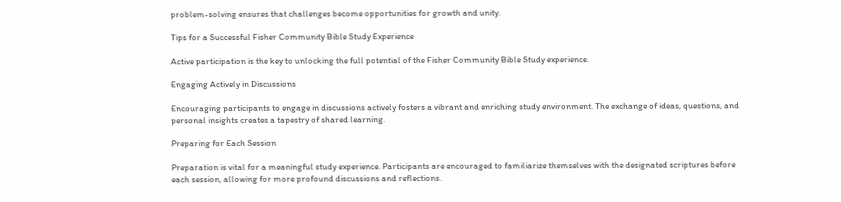problem-solving ensures that challenges become opportunities for growth and unity.

Tips for a Successful Fisher Community Bible Study Experience

Active participation is the key to unlocking the full potential of the Fisher Community Bible Study experience.

Engaging Actively in Discussions

Encouraging participants to engage in discussions actively fosters a vibrant and enriching study environment. The exchange of ideas, questions, and personal insights creates a tapestry of shared learning.

Preparing for Each Session

Preparation is vital for a meaningful study experience. Participants are encouraged to familiarize themselves with the designated scriptures before each session, allowing for more profound discussions and reflections.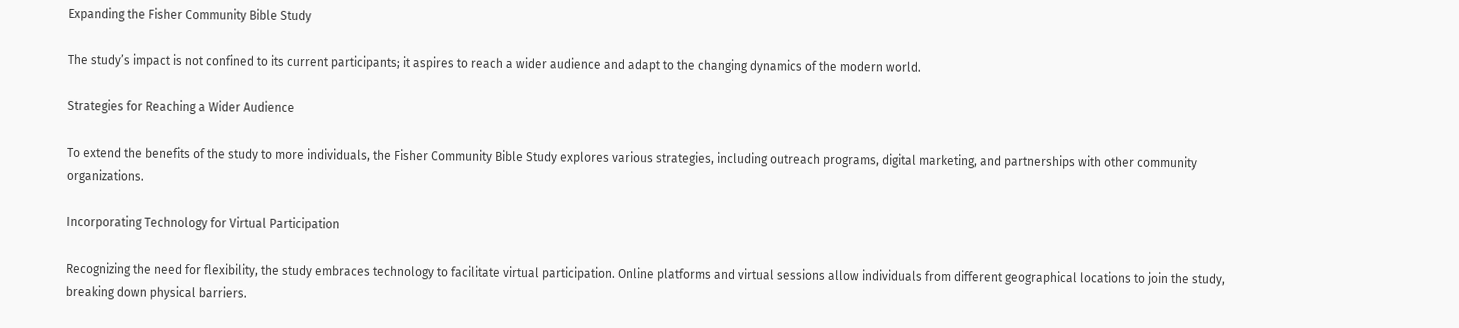Expanding the Fisher Community Bible Study

The study’s impact is not confined to its current participants; it aspires to reach a wider audience and adapt to the changing dynamics of the modern world.

Strategies for Reaching a Wider Audience

To extend the benefits of the study to more individuals, the Fisher Community Bible Study explores various strategies, including outreach programs, digital marketing, and partnerships with other community organizations.

Incorporating Technology for Virtual Participation

Recognizing the need for flexibility, the study embraces technology to facilitate virtual participation. Online platforms and virtual sessions allow individuals from different geographical locations to join the study, breaking down physical barriers.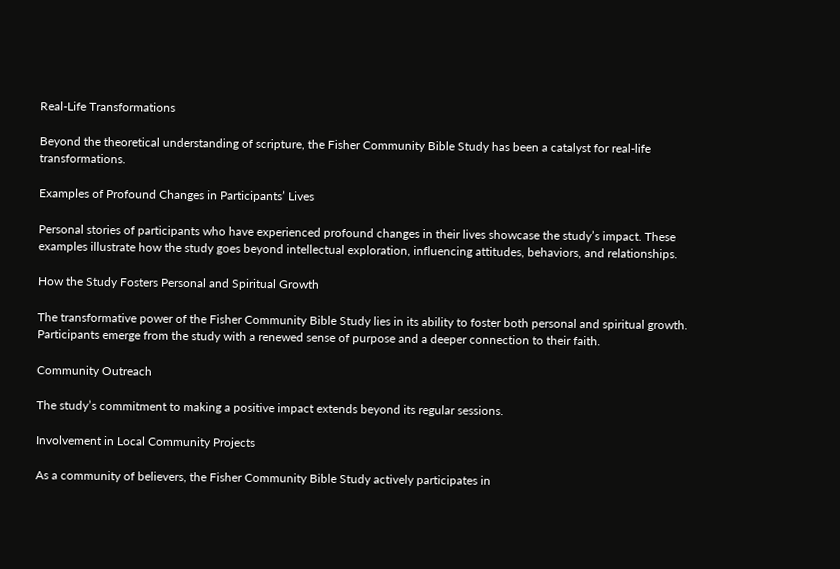Real-Life Transformations

Beyond the theoretical understanding of scripture, the Fisher Community Bible Study has been a catalyst for real-life transformations.

Examples of Profound Changes in Participants’ Lives

Personal stories of participants who have experienced profound changes in their lives showcase the study’s impact. These examples illustrate how the study goes beyond intellectual exploration, influencing attitudes, behaviors, and relationships.

How the Study Fosters Personal and Spiritual Growth

The transformative power of the Fisher Community Bible Study lies in its ability to foster both personal and spiritual growth. Participants emerge from the study with a renewed sense of purpose and a deeper connection to their faith.

Community Outreach

The study’s commitment to making a positive impact extends beyond its regular sessions.

Involvement in Local Community Projects

As a community of believers, the Fisher Community Bible Study actively participates in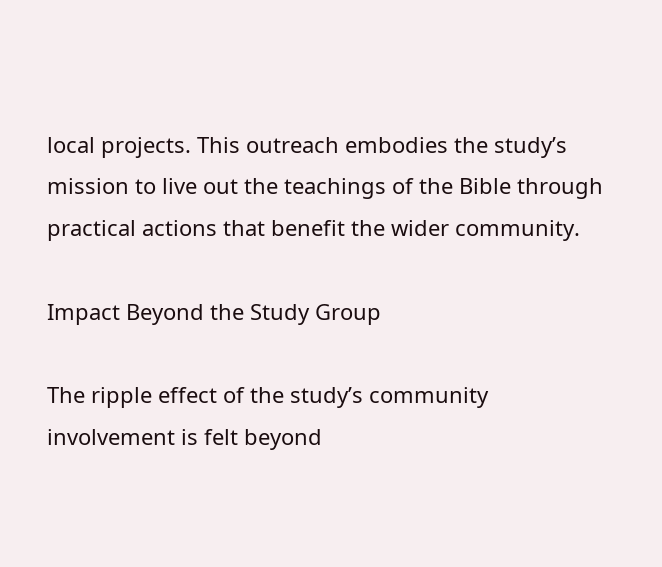local projects. This outreach embodies the study’s mission to live out the teachings of the Bible through practical actions that benefit the wider community.

Impact Beyond the Study Group

The ripple effect of the study’s community involvement is felt beyond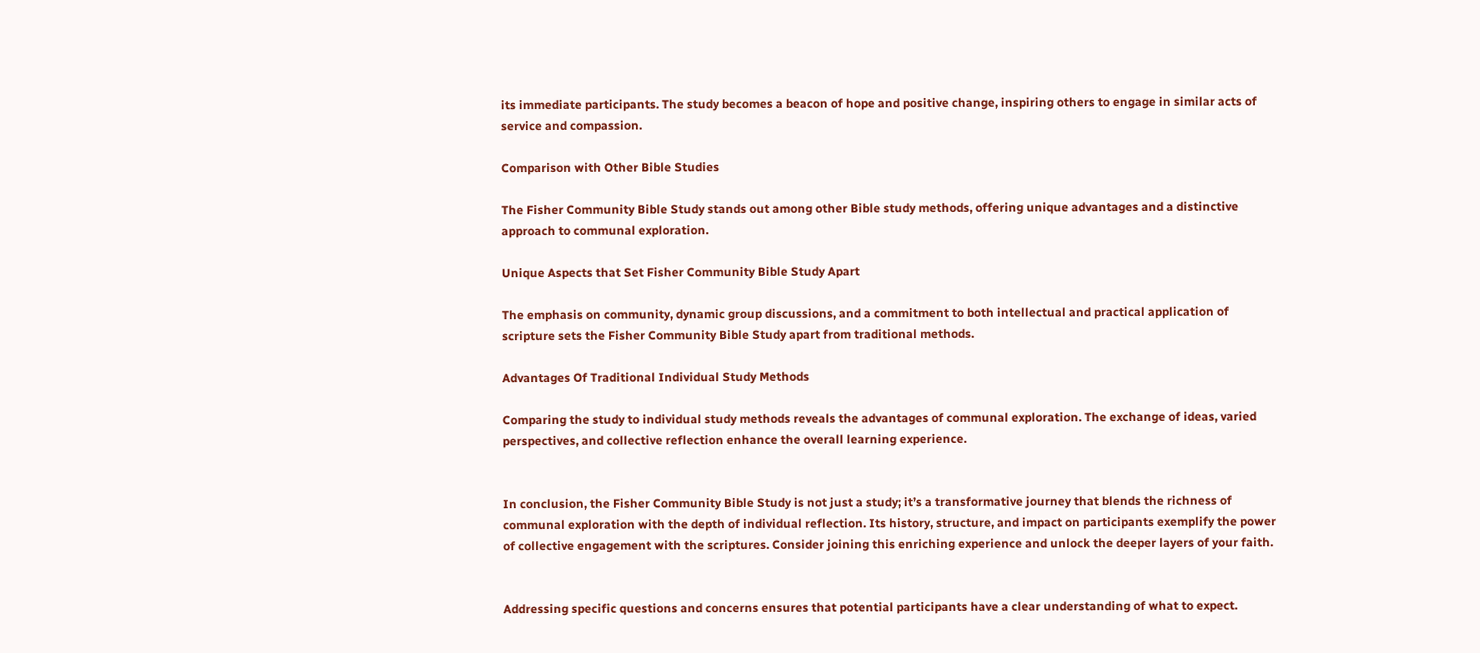its immediate participants. The study becomes a beacon of hope and positive change, inspiring others to engage in similar acts of service and compassion.

Comparison with Other Bible Studies

The Fisher Community Bible Study stands out among other Bible study methods, offering unique advantages and a distinctive approach to communal exploration.

Unique Aspects that Set Fisher Community Bible Study Apart

The emphasis on community, dynamic group discussions, and a commitment to both intellectual and practical application of scripture sets the Fisher Community Bible Study apart from traditional methods.

Advantages Of Traditional Individual Study Methods

Comparing the study to individual study methods reveals the advantages of communal exploration. The exchange of ideas, varied perspectives, and collective reflection enhance the overall learning experience.


In conclusion, the Fisher Community Bible Study is not just a study; it’s a transformative journey that blends the richness of communal exploration with the depth of individual reflection. Its history, structure, and impact on participants exemplify the power of collective engagement with the scriptures. Consider joining this enriching experience and unlock the deeper layers of your faith.


Addressing specific questions and concerns ensures that potential participants have a clear understanding of what to expect.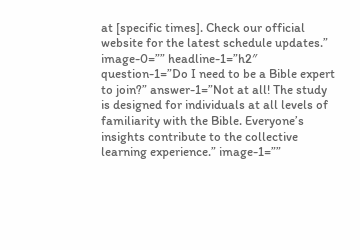at [specific times]. Check our official website for the latest schedule updates.” image-0=”” headline-1=”h2″ question-1=”Do I need to be a Bible expert to join?” answer-1=”Not at all! The study is designed for individuals at all levels of familiarity with the Bible. Everyone’s insights contribute to the collective learning experience.” image-1=””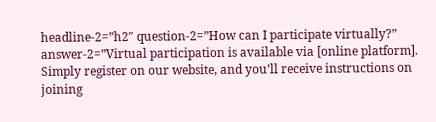headline-2=”h2″ question-2=”How can I participate virtually?” answer-2=”Virtual participation is available via [online platform]. Simply register on our website, and you’ll receive instructions on joining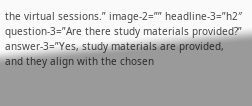the virtual sessions.” image-2=”” headline-3=”h2″ question-3=”Are there study materials provided?” answer-3=”Yes, study materials are provided, and they align with the chosen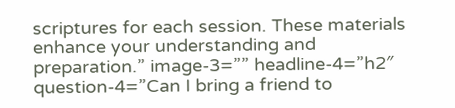scriptures for each session. These materials enhance your understanding and preparation.” image-3=”” headline-4=”h2″ question-4=”Can I bring a friend to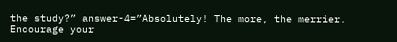the study?” answer-4=”Absolutely! The more, the merrier. Encourage your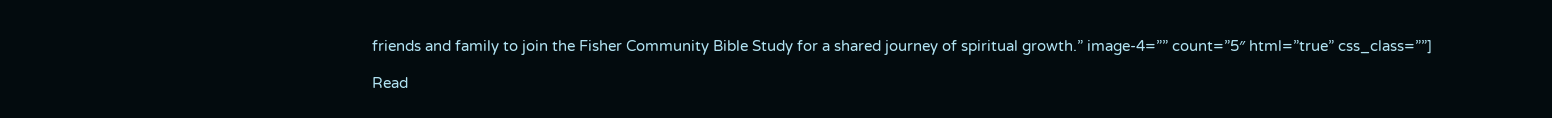friends and family to join the Fisher Community Bible Study for a shared journey of spiritual growth.” image-4=”” count=”5″ html=”true” css_class=””]

Read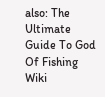also: The Ultimate Guide To God Of Fishing Wiki